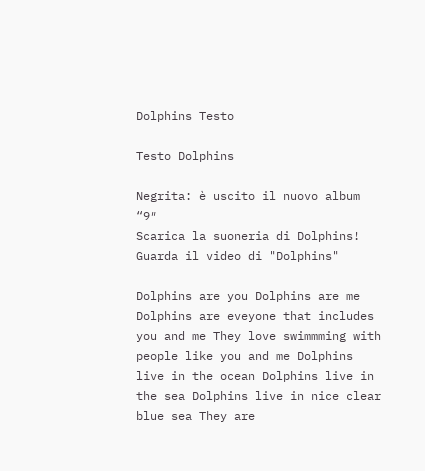Dolphins Testo

Testo Dolphins

Negrita: è uscito il nuovo album “9″
Scarica la suoneria di Dolphins!
Guarda il video di "Dolphins"

Dolphins are you Dolphins are me Dolphins are eveyone that includes you and me They love swimmming with people like you and me Dolphins live in the ocean Dolphins live in the sea Dolphins live in nice clear blue sea They are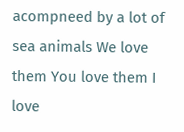acompneed by a lot of sea animals We love them You love them I love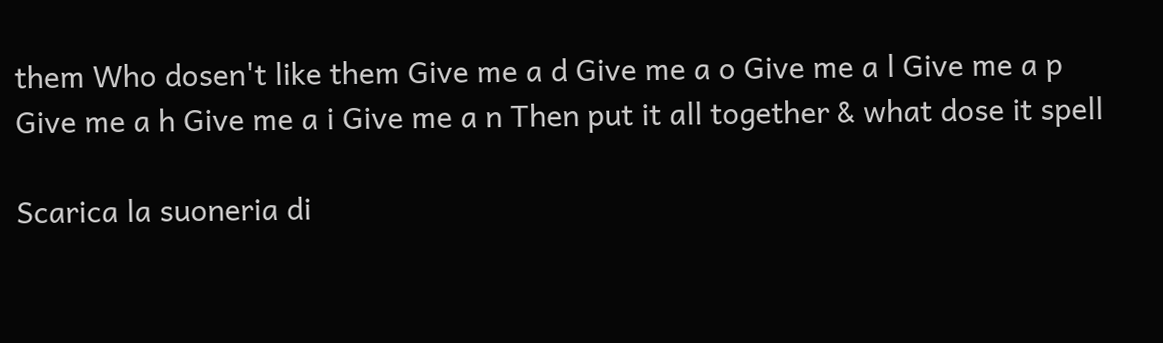them Who dosen't like them Give me a d Give me a o Give me a l Give me a p Give me a h Give me a i Give me a n Then put it all together & what dose it spell

Scarica la suoneria di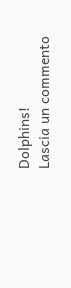Dolphins!
Lascia un commento